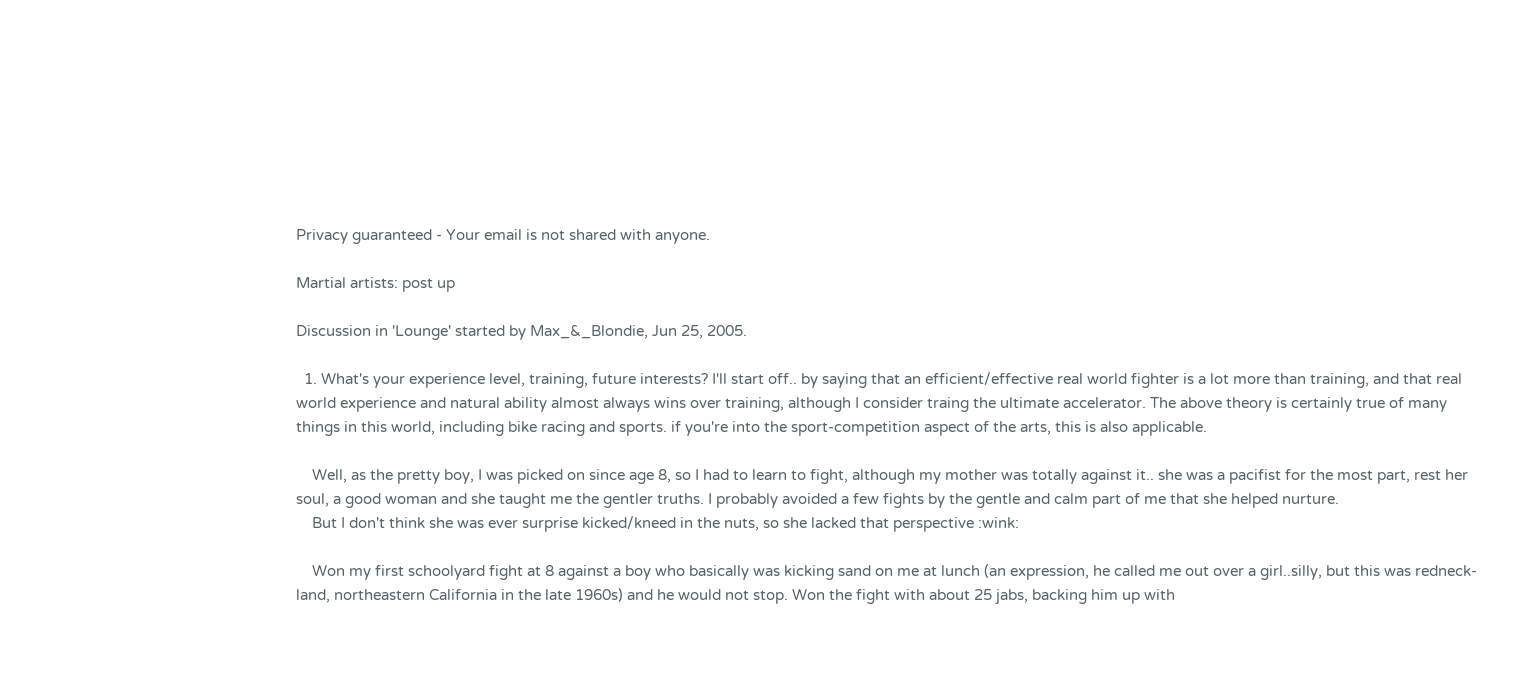Privacy guaranteed - Your email is not shared with anyone.

Martial artists: post up

Discussion in 'Lounge' started by Max_&_Blondie, Jun 25, 2005.

  1. What's your experience level, training, future interests? I'll start off.. by saying that an efficient/effective real world fighter is a lot more than training, and that real world experience and natural ability almost always wins over training, although I consider traing the ultimate accelerator. The above theory is certainly true of many things in this world, including bike racing and sports. if you're into the sport-competition aspect of the arts, this is also applicable.

    Well, as the pretty boy, I was picked on since age 8, so I had to learn to fight, although my mother was totally against it.. she was a pacifist for the most part, rest her soul, a good woman and she taught me the gentler truths. I probably avoided a few fights by the gentle and calm part of me that she helped nurture.
    But I don't think she was ever surprise kicked/kneed in the nuts, so she lacked that perspective :wink:

    Won my first schoolyard fight at 8 against a boy who basically was kicking sand on me at lunch (an expression, he called me out over a girl..silly, but this was redneck-land, northeastern California in the late 1960s) and he would not stop. Won the fight with about 25 jabs, backing him up with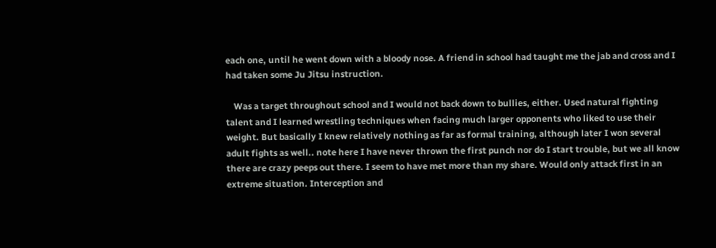each one, until he went down with a bloody nose. A friend in school had taught me the jab and cross and I had taken some Ju Jitsu instruction.

    Was a target throughout school and I would not back down to bullies, either. Used natural fighting talent and I learned wrestling techniques when facing much larger opponents who liked to use their weight. But basically I knew relatively nothing as far as formal training, although later I won several adult fights as well.. note here I have never thrown the first punch nor do I start trouble, but we all know there are crazy peeps out there. I seem to have met more than my share. Would only attack first in an extreme situation. Interception and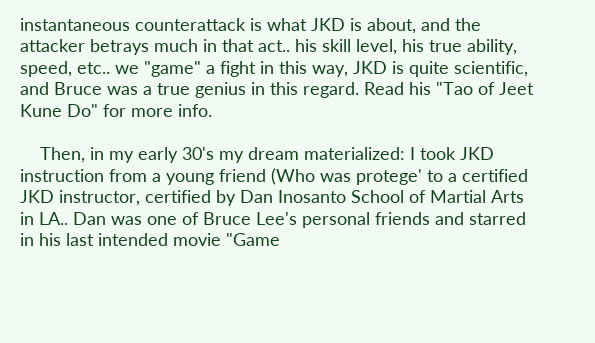instantaneous counterattack is what JKD is about, and the attacker betrays much in that act.. his skill level, his true ability, speed, etc.. we "game" a fight in this way, JKD is quite scientific, and Bruce was a true genius in this regard. Read his "Tao of Jeet Kune Do" for more info.

    Then, in my early 30's my dream materialized: I took JKD instruction from a young friend (Who was protege' to a certified JKD instructor, certified by Dan Inosanto School of Martial Arts in LA.. Dan was one of Bruce Lee's personal friends and starred in his last intended movie "Game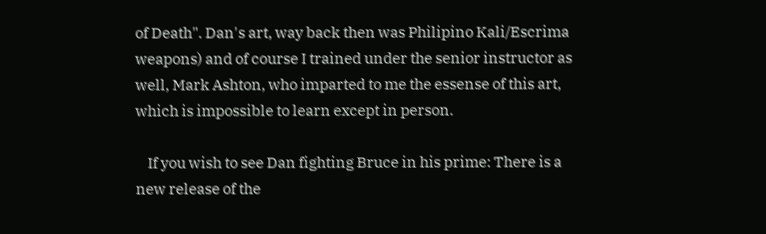of Death". Dan's art, way back then was Philipino Kali/Escrima weapons) and of course I trained under the senior instructor as well, Mark Ashton, who imparted to me the essense of this art, which is impossible to learn except in person.

    If you wish to see Dan fighting Bruce in his prime: There is a new release of the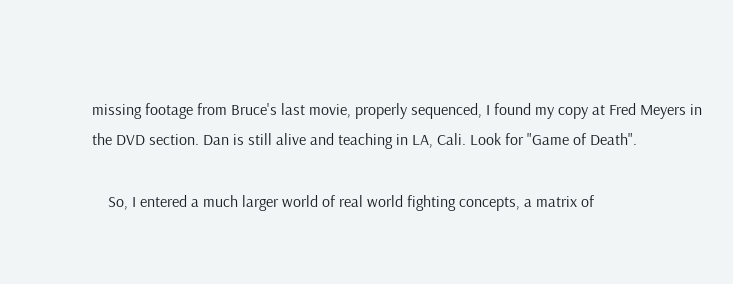missing footage from Bruce's last movie, properly sequenced, I found my copy at Fred Meyers in the DVD section. Dan is still alive and teaching in LA, Cali. Look for "Game of Death".

    So, I entered a much larger world of real world fighting concepts, a matrix of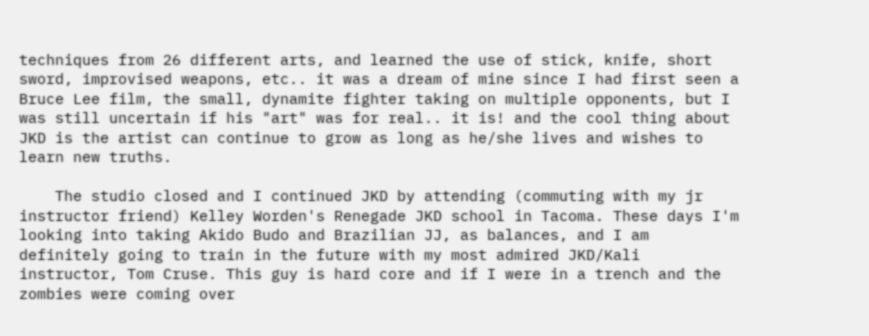techniques from 26 different arts, and learned the use of stick, knife, short sword, improvised weapons, etc.. it was a dream of mine since I had first seen a Bruce Lee film, the small, dynamite fighter taking on multiple opponents, but I was still uncertain if his "art" was for real.. it is! and the cool thing about JKD is the artist can continue to grow as long as he/she lives and wishes to learn new truths.

    The studio closed and I continued JKD by attending (commuting with my jr instructor friend) Kelley Worden's Renegade JKD school in Tacoma. These days I'm looking into taking Akido Budo and Brazilian JJ, as balances, and I am definitely going to train in the future with my most admired JKD/Kali instructor, Tom Cruse. This guy is hard core and if I were in a trench and the zombies were coming over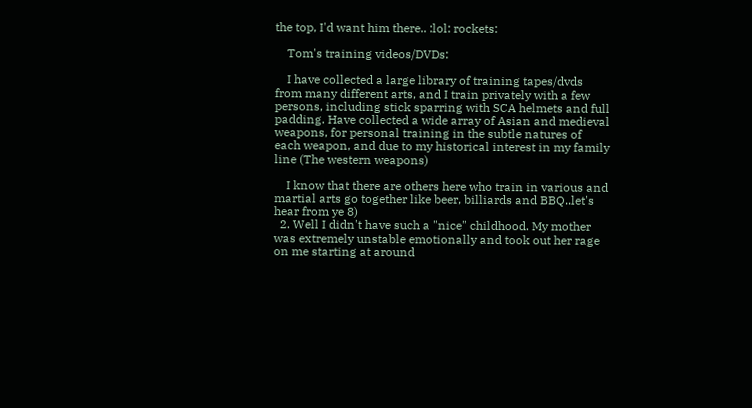the top, I'd want him there.. :lol: rockets:

    Tom's training videos/DVDs:

    I have collected a large library of training tapes/dvds from many different arts, and I train privately with a few persons, including stick sparring with SCA helmets and full padding. Have collected a wide array of Asian and medieval weapons, for personal training in the subtle natures of each weapon, and due to my historical interest in my family line (The western weapons)

    I know that there are others here who train in various and martial arts go together like beer, billiards and BBQ..let's hear from ye 8)
  2. Well I didn't have such a "nice" childhood. My mother was extremely unstable emotionally and took out her rage on me starting at around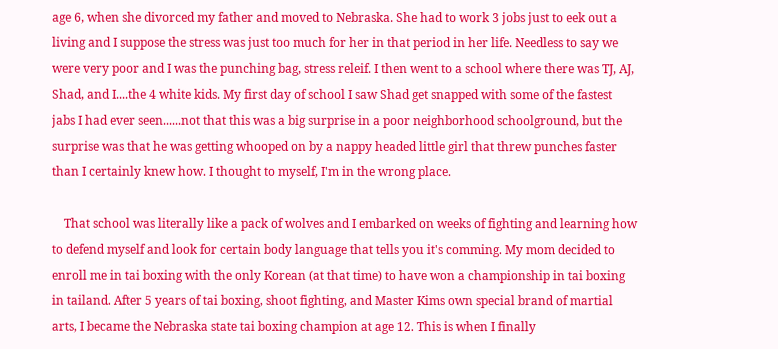age 6, when she divorced my father and moved to Nebraska. She had to work 3 jobs just to eek out a living and I suppose the stress was just too much for her in that period in her life. Needless to say we were very poor and I was the punching bag, stress releif. I then went to a school where there was TJ, AJ, Shad, and I....the 4 white kids. My first day of school I saw Shad get snapped with some of the fastest jabs I had ever seen......not that this was a big surprise in a poor neighborhood schoolground, but the surprise was that he was getting whooped on by a nappy headed little girl that threw punches faster than I certainly knew how. I thought to myself, I'm in the wrong place.

    That school was literally like a pack of wolves and I embarked on weeks of fighting and learning how to defend myself and look for certain body language that tells you it's comming. My mom decided to enroll me in tai boxing with the only Korean (at that time) to have won a championship in tai boxing in tailand. After 5 years of tai boxing, shoot fighting, and Master Kims own special brand of martial arts, I became the Nebraska state tai boxing champion at age 12. This is when I finally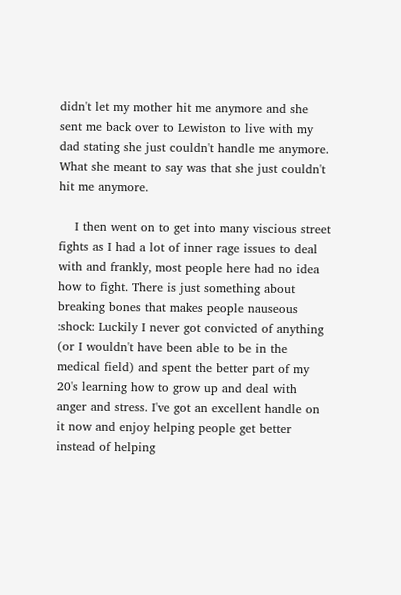didn't let my mother hit me anymore and she sent me back over to Lewiston to live with my dad stating she just couldn't handle me anymore. What she meant to say was that she just couldn't hit me anymore.

    I then went on to get into many viscious street fights as I had a lot of inner rage issues to deal with and frankly, most people here had no idea how to fight. There is just something about breaking bones that makes people nauseous :shock: Luckily I never got convicted of anything (or I wouldn't have been able to be in the medical field) and spent the better part of my 20's learning how to grow up and deal with anger and stress. I've got an excellent handle on it now and enjoy helping people get better instead of helping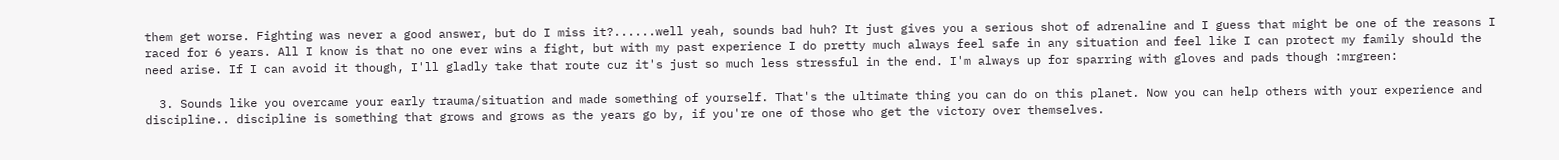them get worse. Fighting was never a good answer, but do I miss it?......well yeah, sounds bad huh? It just gives you a serious shot of adrenaline and I guess that might be one of the reasons I raced for 6 years. All I know is that no one ever wins a fight, but with my past experience I do pretty much always feel safe in any situation and feel like I can protect my family should the need arise. If I can avoid it though, I'll gladly take that route cuz it's just so much less stressful in the end. I'm always up for sparring with gloves and pads though :mrgreen:

  3. Sounds like you overcame your early trauma/situation and made something of yourself. That's the ultimate thing you can do on this planet. Now you can help others with your experience and discipline.. discipline is something that grows and grows as the years go by, if you're one of those who get the victory over themselves.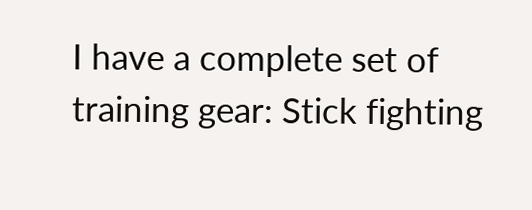I have a complete set of training gear: Stick fighting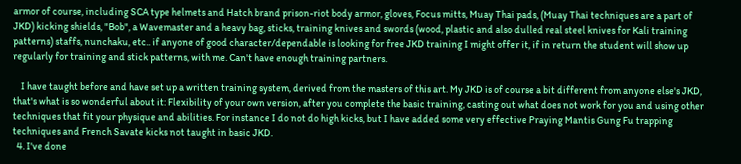armor of course, including SCA type helmets and Hatch brand prison-riot body armor, gloves, Focus mitts, Muay Thai pads, (Muay Thai techniques are a part of JKD) kicking shields, "Bob", a Wavemaster and a heavy bag, sticks, training knives and swords (wood, plastic and also dulled real steel knives for Kali training patterns) staffs, nunchaku, etc.. if anyone of good character/dependable is looking for free JKD training I might offer it, if in return the student will show up regularly for training and stick patterns, with me. Can't have enough training partners.

    I have taught before and have set up a written training system, derived from the masters of this art. My JKD is of course a bit different from anyone else's JKD, that's what is so wonderful about it: Flexibility of your own version, after you complete the basic training, casting out what does not work for you and using other techniques that fit your physique and abilities. For instance I do not do high kicks, but I have added some very effective Praying Mantis Gung Fu trapping techniques and French Savate kicks not taught in basic JKD.
  4. I've done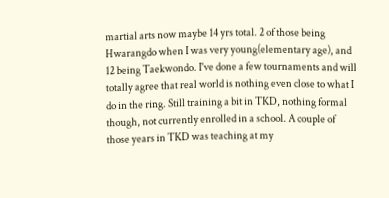martial arts now maybe 14 yrs total. 2 of those being Hwarangdo when I was very young(elementary age), and 12 being Taekwondo. I've done a few tournaments and will totally agree that real world is nothing even close to what I do in the ring. Still training a bit in TKD, nothing formal though, not currently enrolled in a school. A couple of those years in TKD was teaching at my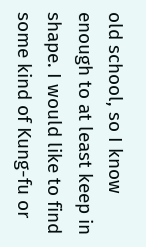old school, so I know enough to at least keep in shape. I would like to find some kind of Kung-fu or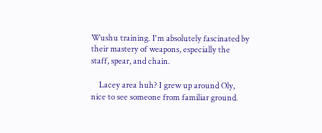Wushu training. I'm absolutely fascinated by their mastery of weapons, especially the staff, spear, and chain.

    Lacey area huh? I grew up around Oly, nice to see someone from familiar ground.